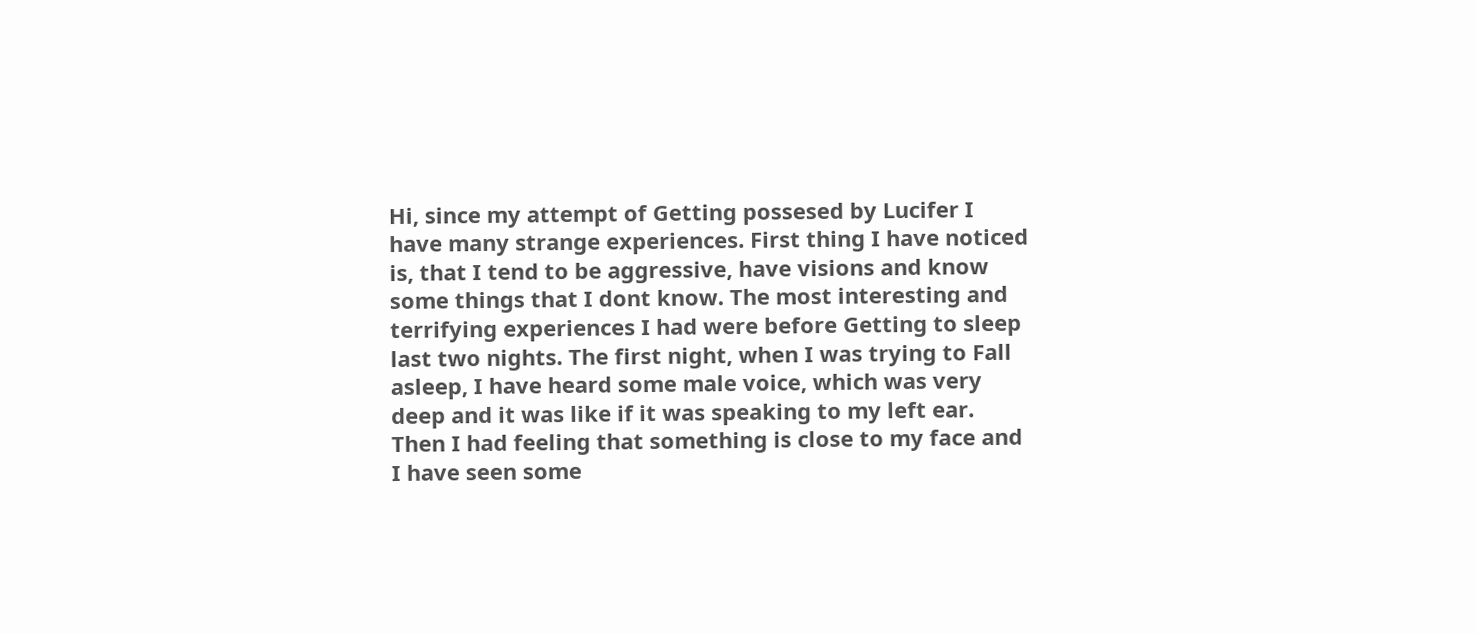Hi, since my attempt of Getting possesed by Lucifer I have many strange experiences. First thing I have noticed is, that I tend to be aggressive, have visions and know some things that I dont know. The most interesting and terrifying experiences I had were before Getting to sleep last two nights. The first night, when I was trying to Fall asleep, I have heard some male voice, which was very deep and it was like if it was speaking to my left ear. Then I had feeling that something is close to my face and I have seen some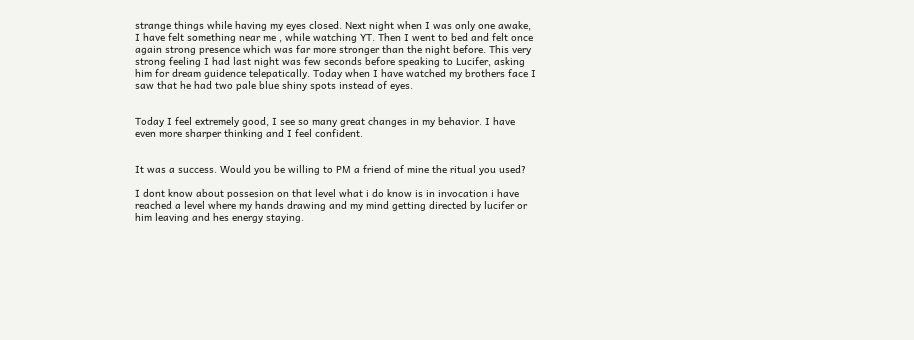strange things while having my eyes closed. Next night when I was only one awake, I have felt something near me , while watching YT. Then I went to bed and felt once again strong presence which was far more stronger than the night before. This very strong feeling I had last night was few seconds before speaking to Lucifer, asking him for dream guidence telepatically. Today when I have watched my brothers face I saw that he had two pale blue shiny spots instead of eyes.


Today I feel extremely good, I see so many great changes in my behavior. I have even more sharper thinking and I feel confident.


It was a success. Would you be willing to PM a friend of mine the ritual you used?

I dont know about possesion on that level what i do know is in invocation i have reached a level where my hands drawing and my mind getting directed by lucifer or him leaving and hes energy staying.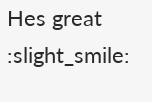Hes great :slight_smile: